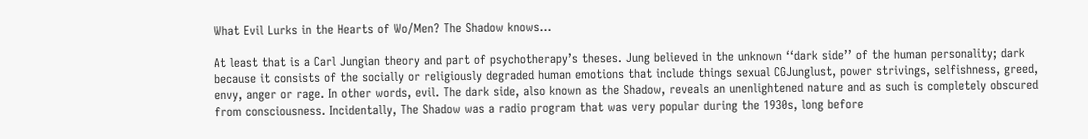What Evil Lurks in the Hearts of Wo/Men? The Shadow knows…

At least that is a Carl Jungian theory and part of psychotherapy’s theses. Jung believed in the unknown ‘‘dark side’’ of the human personality; dark because it consists of the socially or religiously degraded human emotions that include things sexual CGJunglust, power strivings, selfishness, greed, envy, anger or rage. In other words, evil. The dark side, also known as the Shadow, reveals an unenlightened nature and as such is completely obscured from consciousness. Incidentally, The Shadow was a radio program that was very popular during the 1930s, long before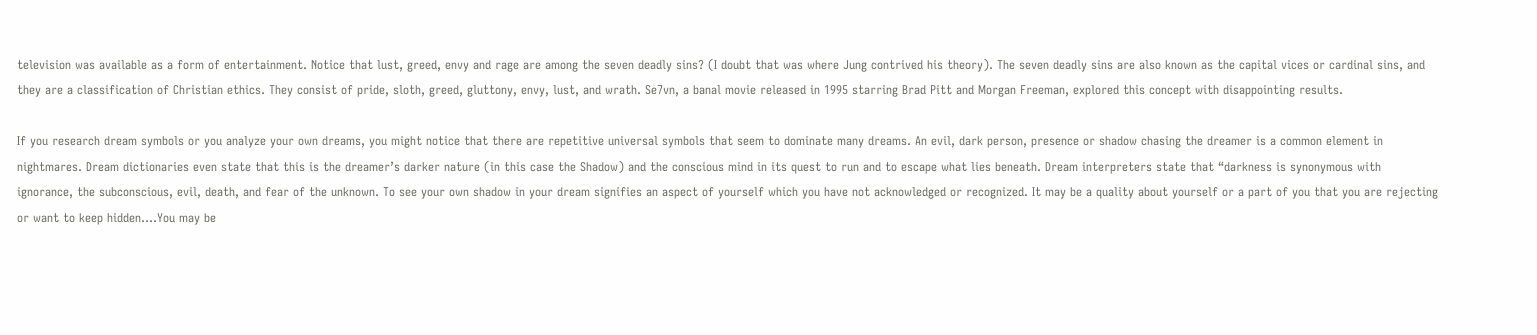television was available as a form of entertainment. Notice that lust, greed, envy and rage are among the seven deadly sins? (I doubt that was where Jung contrived his theory). The seven deadly sins are also known as the capital vices or cardinal sins, and they are a classification of Christian ethics. They consist of pride, sloth, greed, gluttony, envy, lust, and wrath. Se7vn, a banal movie released in 1995 starring Brad Pitt and Morgan Freeman, explored this concept with disappointing results.

If you research dream symbols or you analyze your own dreams, you might notice that there are repetitive universal symbols that seem to dominate many dreams. An evil, dark person, presence or shadow chasing the dreamer is a common element in nightmares. Dream dictionaries even state that this is the dreamer’s darker nature (in this case the Shadow) and the conscious mind in its quest to run and to escape what lies beneath. Dream interpreters state that “darkness is synonymous with ignorance, the subconscious, evil, death, and fear of the unknown. To see your own shadow in your dream signifies an aspect of yourself which you have not acknowledged or recognized. It may be a quality about yourself or a part of you that you are rejecting or want to keep hidden….You may be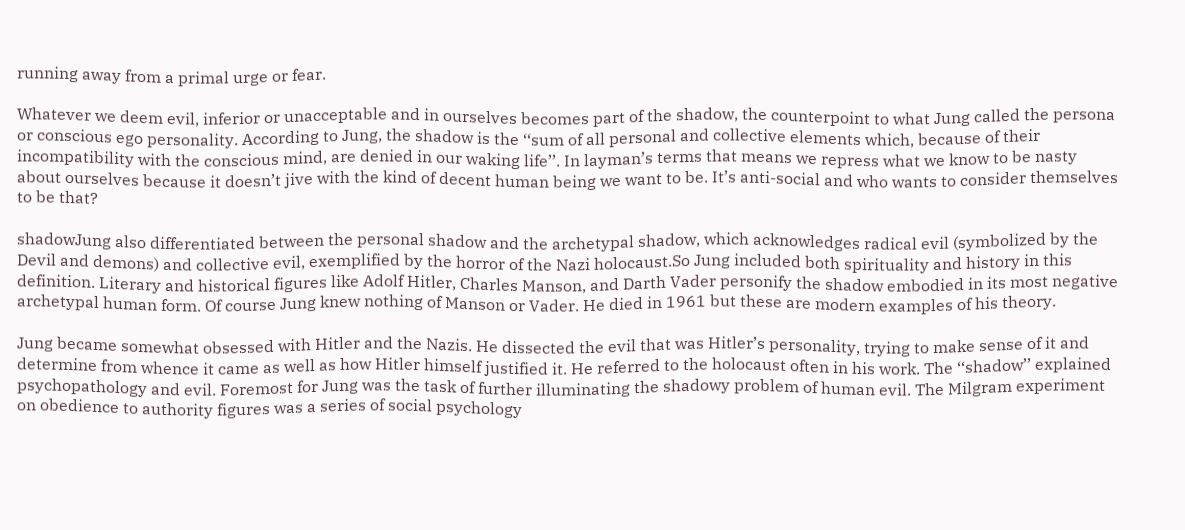running away from a primal urge or fear.

Whatever we deem evil, inferior or unacceptable and in ourselves becomes part of the shadow, the counterpoint to what Jung called the persona or conscious ego personality. According to Jung, the shadow is the ‘‘sum of all personal and collective elements which, because of their incompatibility with the conscious mind, are denied in our waking life’’. In layman’s terms that means we repress what we know to be nasty about ourselves because it doesn’t jive with the kind of decent human being we want to be. It’s anti-social and who wants to consider themselves to be that?

shadowJung also differentiated between the personal shadow and the archetypal shadow, which acknowledges radical evil (symbolized by the Devil and demons) and collective evil, exemplified by the horror of the Nazi holocaust.So Jung included both spirituality and history in this definition. Literary and historical figures like Adolf Hitler, Charles Manson, and Darth Vader personify the shadow embodied in its most negative archetypal human form. Of course Jung knew nothing of Manson or Vader. He died in 1961 but these are modern examples of his theory.

Jung became somewhat obsessed with Hitler and the Nazis. He dissected the evil that was Hitler’s personality, trying to make sense of it and determine from whence it came as well as how Hitler himself justified it. He referred to the holocaust often in his work. The ‘‘shadow’’ explained psychopathology and evil. Foremost for Jung was the task of further illuminating the shadowy problem of human evil. The Milgram experiment on obedience to authority figures was a series of social psychology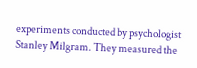experiments conducted by psychologist Stanley Milgram. They measured the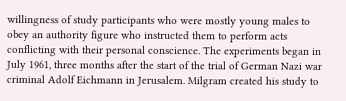willingness of study participants who were mostly young males to obey an authority figure who instructed them to perform acts conflicting with their personal conscience. The experiments began in July 1961, three months after the start of the trial of German Nazi war criminal Adolf Eichmann in Jerusalem. Milgram created his study to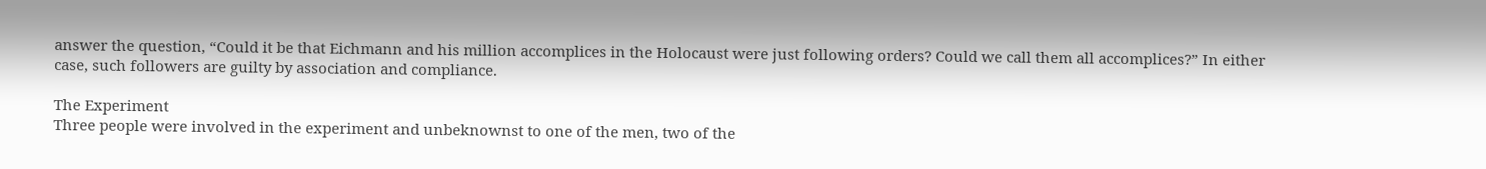answer the question, “Could it be that Eichmann and his million accomplices in the Holocaust were just following orders? Could we call them all accomplices?” In either case, such followers are guilty by association and compliance.

The Experiment
Three people were involved in the experiment and unbeknownst to one of the men, two of the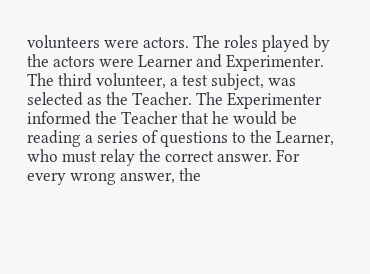volunteers were actors. The roles played by the actors were Learner and Experimenter. The third volunteer, a test subject, was selected as the Teacher. The Experimenter informed the Teacher that he would be reading a series of questions to the Learner, who must relay the correct answer. For every wrong answer, the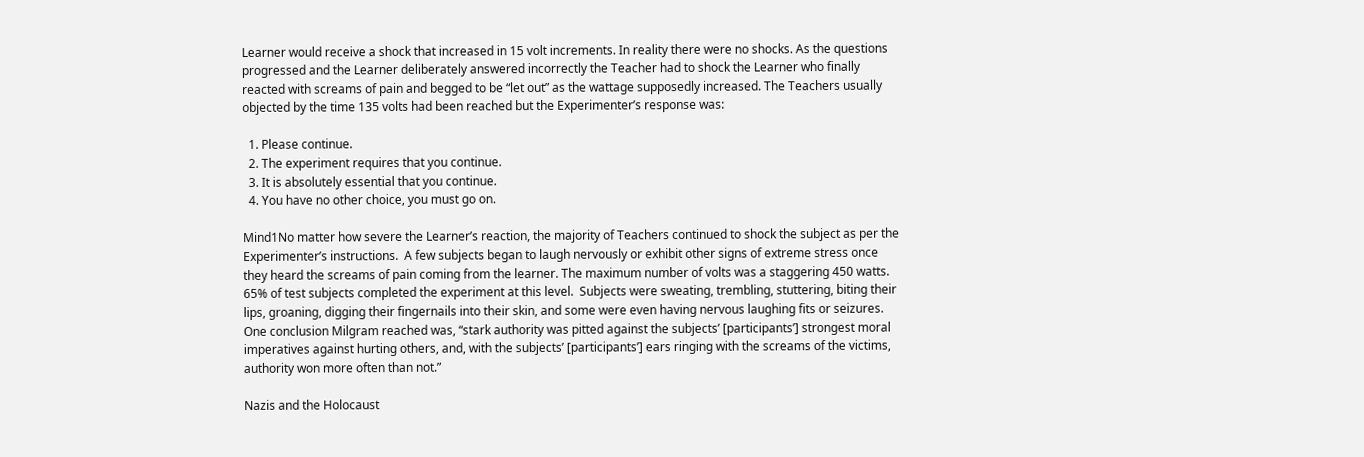Learner would receive a shock that increased in 15 volt increments. In reality there were no shocks. As the questions progressed and the Learner deliberately answered incorrectly the Teacher had to shock the Learner who finally reacted with screams of pain and begged to be “let out” as the wattage supposedly increased. The Teachers usually objected by the time 135 volts had been reached but the Experimenter’s response was:

  1. Please continue.
  2. The experiment requires that you continue.
  3. It is absolutely essential that you continue.
  4. You have no other choice, you must go on.

Mind1No matter how severe the Learner’s reaction, the majority of Teachers continued to shock the subject as per the Experimenter’s instructions.  A few subjects began to laugh nervously or exhibit other signs of extreme stress once they heard the screams of pain coming from the learner. The maximum number of volts was a staggering 450 watts. 65% of test subjects completed the experiment at this level.  Subjects were sweating, trembling, stuttering, biting their lips, groaning, digging their fingernails into their skin, and some were even having nervous laughing fits or seizures. One conclusion Milgram reached was, “stark authority was pitted against the subjects’ [participants’] strongest moral imperatives against hurting others, and, with the subjects’ [participants’] ears ringing with the screams of the victims, authority won more often than not.”

Nazis and the Holocaust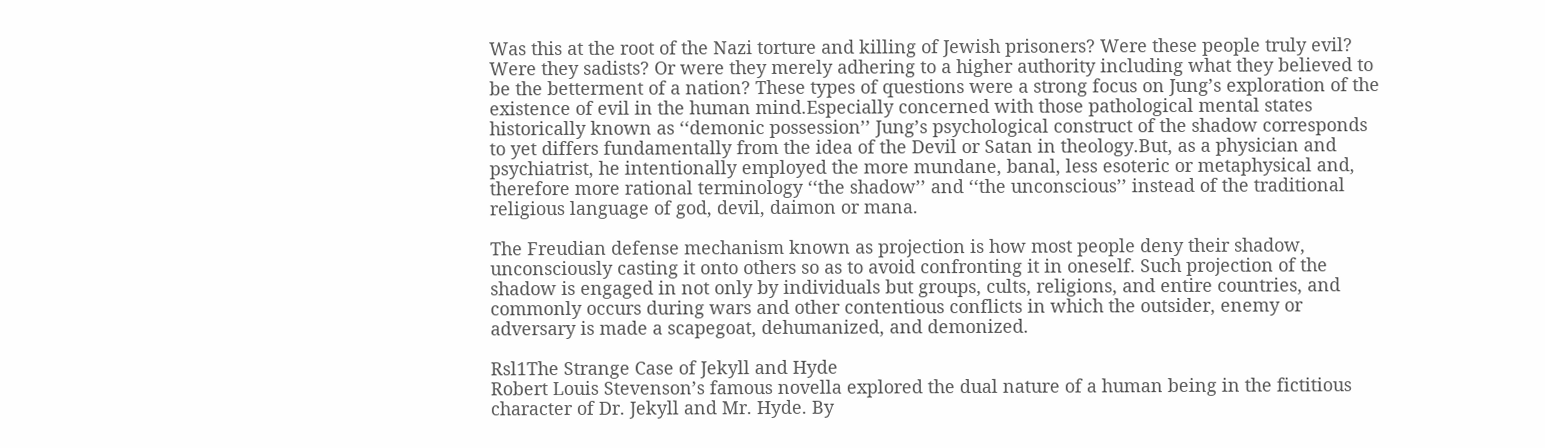Was this at the root of the Nazi torture and killing of Jewish prisoners? Were these people truly evil? Were they sadists? Or were they merely adhering to a higher authority including what they believed to be the betterment of a nation? These types of questions were a strong focus on Jung’s exploration of the existence of evil in the human mind.Especially concerned with those pathological mental states historically known as ‘‘demonic possession’’ Jung’s psychological construct of the shadow corresponds to yet differs fundamentally from the idea of the Devil or Satan in theology.But, as a physician and psychiatrist, he intentionally employed the more mundane, banal, less esoteric or metaphysical and, therefore more rational terminology ‘‘the shadow’’ and ‘‘the unconscious’’ instead of the traditional religious language of god, devil, daimon or mana.

The Freudian defense mechanism known as projection is how most people deny their shadow, unconsciously casting it onto others so as to avoid confronting it in oneself. Such projection of the shadow is engaged in not only by individuals but groups, cults, religions, and entire countries, and commonly occurs during wars and other contentious conflicts in which the outsider, enemy or adversary is made a scapegoat, dehumanized, and demonized.

Rsl1The Strange Case of Jekyll and Hyde
Robert Louis Stevenson’s famous novella explored the dual nature of a human being in the fictitious character of Dr. Jekyll and Mr. Hyde. By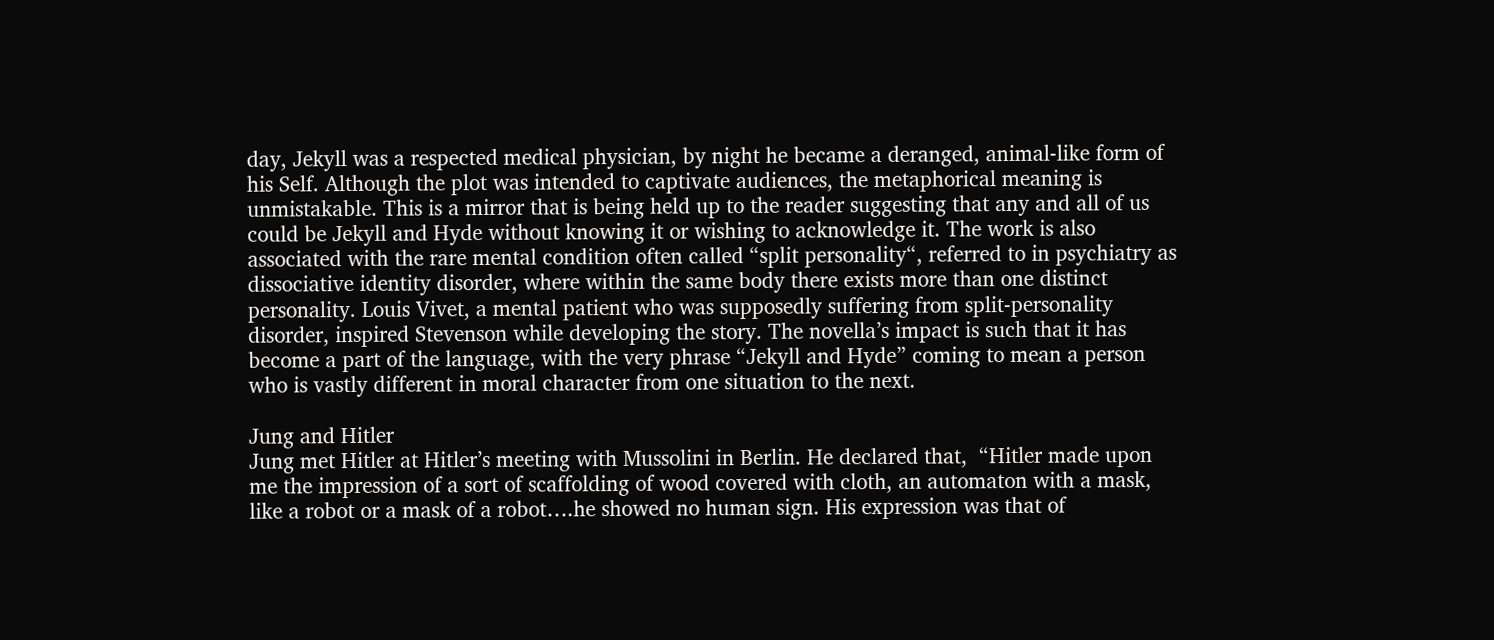day, Jekyll was a respected medical physician, by night he became a deranged, animal-like form of his Self. Although the plot was intended to captivate audiences, the metaphorical meaning is unmistakable. This is a mirror that is being held up to the reader suggesting that any and all of us could be Jekyll and Hyde without knowing it or wishing to acknowledge it. The work is also associated with the rare mental condition often called “split personality“, referred to in psychiatry as dissociative identity disorder, where within the same body there exists more than one distinct personality. Louis Vivet, a mental patient who was supposedly suffering from split-personality disorder, inspired Stevenson while developing the story. The novella’s impact is such that it has become a part of the language, with the very phrase “Jekyll and Hyde” coming to mean a person who is vastly different in moral character from one situation to the next.

Jung and Hitler
Jung met Hitler at Hitler’s meeting with Mussolini in Berlin. He declared that,  “Hitler made upon me the impression of a sort of scaffolding of wood covered with cloth, an automaton with a mask, like a robot or a mask of a robot….he showed no human sign. His expression was that of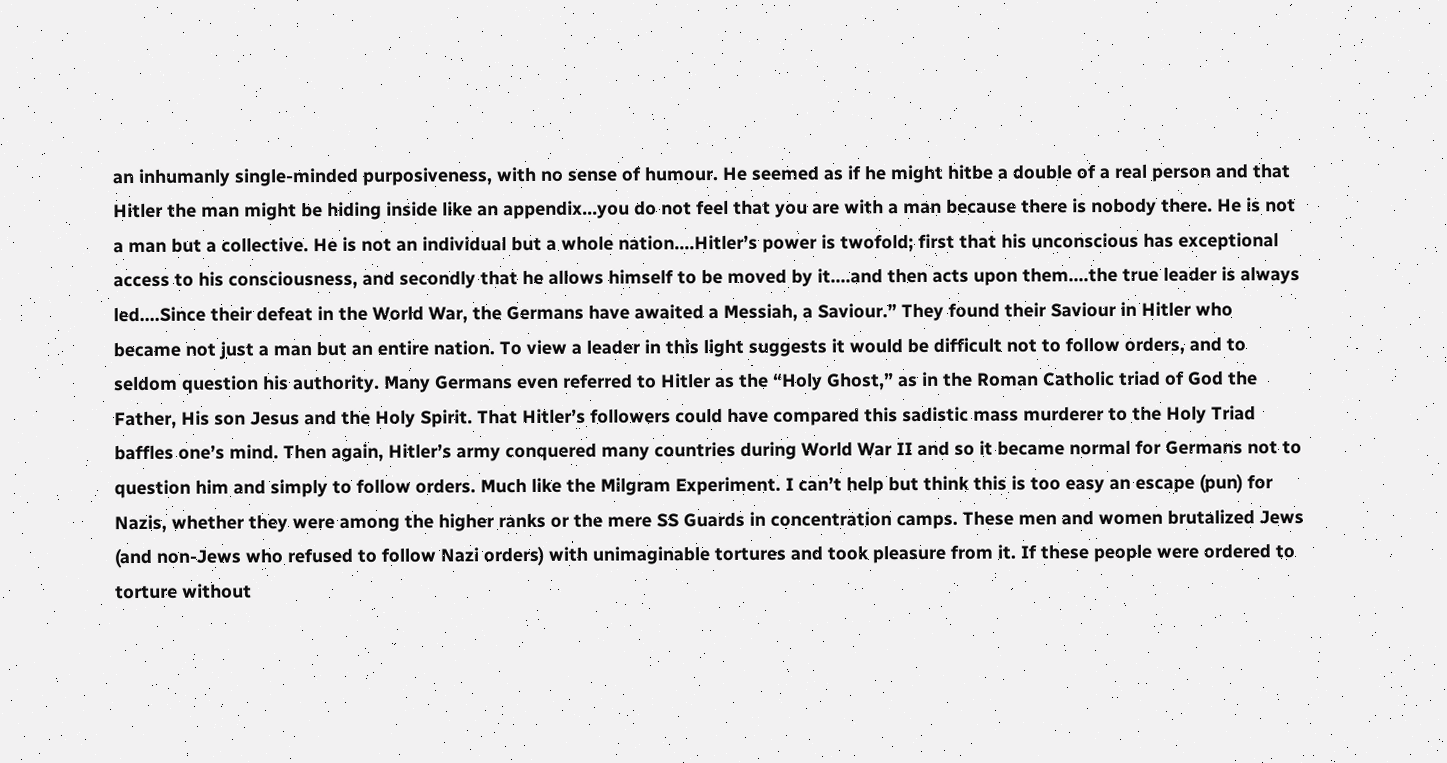an inhumanly single-minded purposiveness, with no sense of humour. He seemed as if he might hitbe a double of a real person and that Hitler the man might be hiding inside like an appendix…you do not feel that you are with a man because there is nobody there. He is not a man but a collective. He is not an individual but a whole nation….Hitler’s power is twofold; first that his unconscious has exceptional access to his consciousness, and secondly that he allows himself to be moved by it….and then acts upon them….the true leader is always led….Since their defeat in the World War, the Germans have awaited a Messiah, a Saviour.” They found their Saviour in Hitler who became not just a man but an entire nation. To view a leader in this light suggests it would be difficult not to follow orders, and to seldom question his authority. Many Germans even referred to Hitler as the “Holy Ghost,” as in the Roman Catholic triad of God the Father, His son Jesus and the Holy Spirit. That Hitler’s followers could have compared this sadistic mass murderer to the Holy Triad baffles one’s mind. Then again, Hitler’s army conquered many countries during World War II and so it became normal for Germans not to question him and simply to follow orders. Much like the Milgram Experiment. I can’t help but think this is too easy an escape (pun) for Nazis, whether they were among the higher ranks or the mere SS Guards in concentration camps. These men and women brutalized Jews (and non-Jews who refused to follow Nazi orders) with unimaginable tortures and took pleasure from it. If these people were ordered to torture without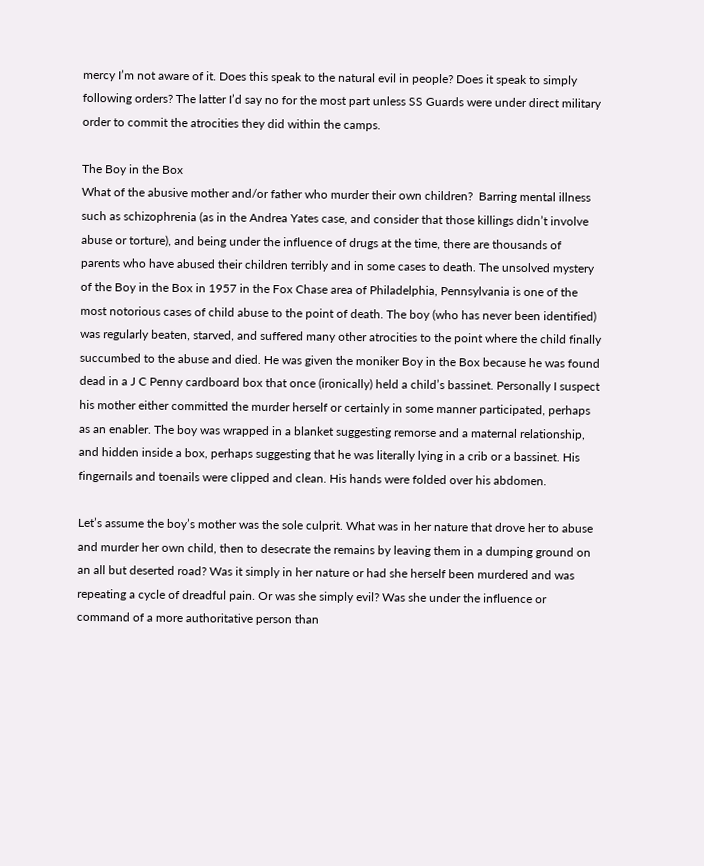mercy I’m not aware of it. Does this speak to the natural evil in people? Does it speak to simply following orders? The latter I’d say no for the most part unless SS Guards were under direct military order to commit the atrocities they did within the camps.

The Boy in the Box
What of the abusive mother and/or father who murder their own children?  Barring mental illness such as schizophrenia (as in the Andrea Yates case, and consider that those killings didn’t involve abuse or torture), and being under the influence of drugs at the time, there are thousands of parents who have abused their children terribly and in some cases to death. The unsolved mystery of the Boy in the Box in 1957 in the Fox Chase area of Philadelphia, Pennsylvania is one of the most notorious cases of child abuse to the point of death. The boy (who has never been identified) was regularly beaten, starved, and suffered many other atrocities to the point where the child finally succumbed to the abuse and died. He was given the moniker Boy in the Box because he was found dead in a J C Penny cardboard box that once (ironically) held a child’s bassinet. Personally I suspect his mother either committed the murder herself or certainly in some manner participated, perhaps as an enabler. The boy was wrapped in a blanket suggesting remorse and a maternal relationship, and hidden inside a box, perhaps suggesting that he was literally lying in a crib or a bassinet. His fingernails and toenails were clipped and clean. His hands were folded over his abdomen.

Let’s assume the boy’s mother was the sole culprit. What was in her nature that drove her to abuse and murder her own child, then to desecrate the remains by leaving them in a dumping ground on an all but deserted road? Was it simply in her nature or had she herself been murdered and was repeating a cycle of dreadful pain. Or was she simply evil? Was she under the influence or command of a more authoritative person than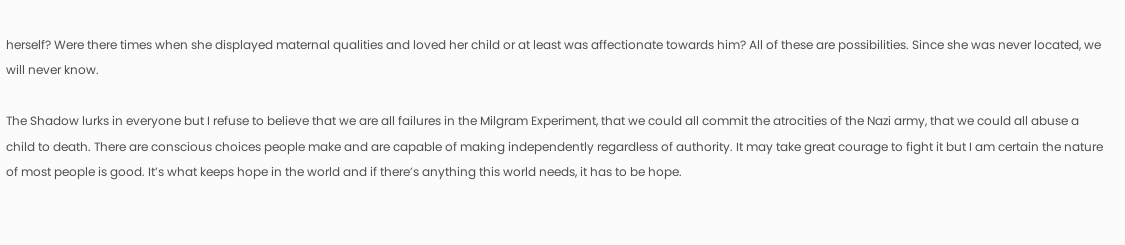herself? Were there times when she displayed maternal qualities and loved her child or at least was affectionate towards him? All of these are possibilities. Since she was never located, we will never know.

The Shadow lurks in everyone but I refuse to believe that we are all failures in the Milgram Experiment, that we could all commit the atrocities of the Nazi army, that we could all abuse a child to death. There are conscious choices people make and are capable of making independently regardless of authority. It may take great courage to fight it but I am certain the nature of most people is good. It’s what keeps hope in the world and if there’s anything this world needs, it has to be hope.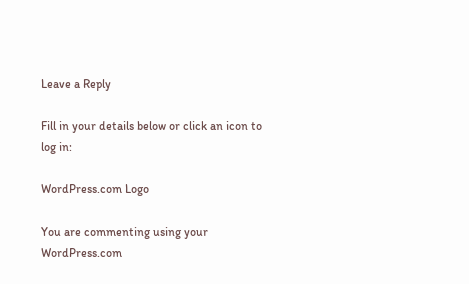Leave a Reply

Fill in your details below or click an icon to log in:

WordPress.com Logo

You are commenting using your WordPress.com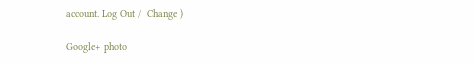account. Log Out /  Change )

Google+ photo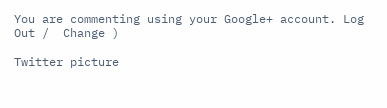You are commenting using your Google+ account. Log Out /  Change )

Twitter picture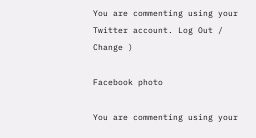You are commenting using your Twitter account. Log Out /  Change )

Facebook photo

You are commenting using your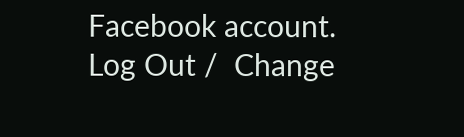Facebook account. Log Out /  Change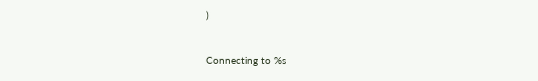)


Connecting to %s